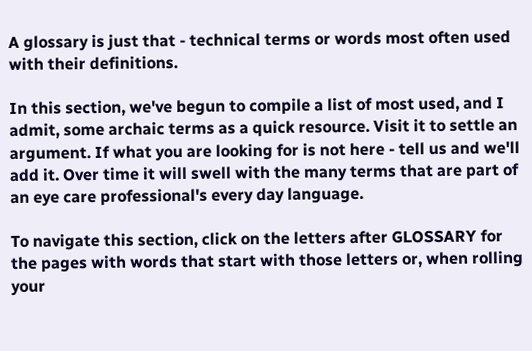A glossary is just that - technical terms or words most often used with their definitions.

In this section, we've begun to compile a list of most used, and I admit, some archaic terms as a quick resource. Visit it to settle an argument. If what you are looking for is not here - tell us and we'll add it. Over time it will swell with the many terms that are part of an eye care professional's every day language.

To navigate this section, click on the letters after GLOSSARY for the pages with words that start with those letters or, when rolling your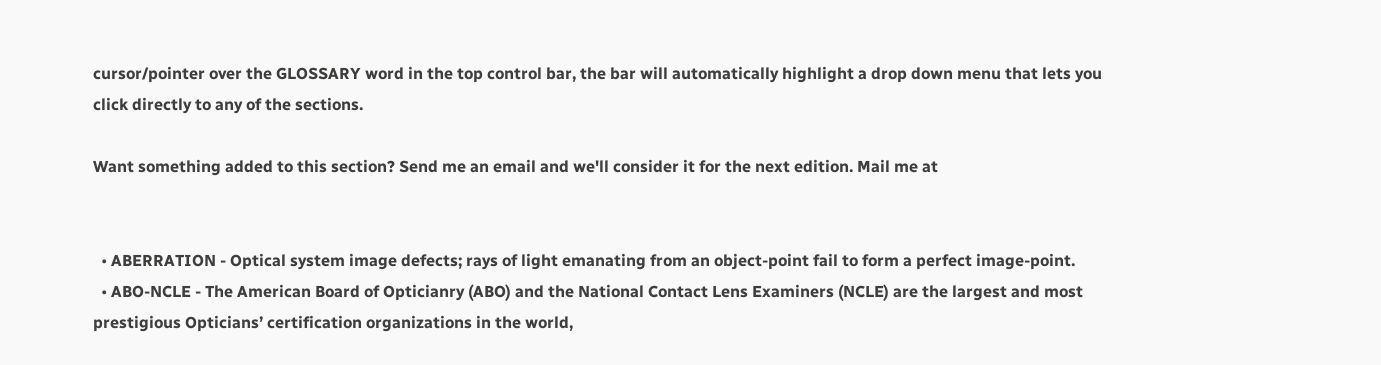cursor/pointer over the GLOSSARY word in the top control bar, the bar will automatically highlight a drop down menu that lets you click directly to any of the sections.

Want something added to this section? Send me an email and we'll consider it for the next edition. Mail me at


  • ABERRATION - Optical system image defects; rays of light emanating from an object-point fail to form a perfect image-point.
  • ABO-NCLE - The American Board of Opticianry (ABO) and the National Contact Lens Examiners (NCLE) are the largest and most prestigious Opticians’ certification organizations in the world,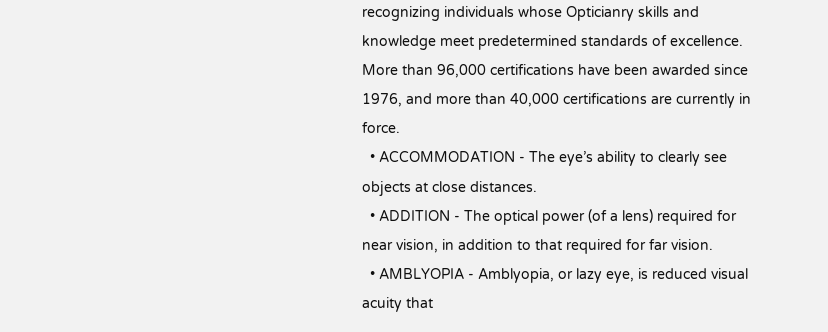recognizing individuals whose Opticianry skills and knowledge meet predetermined standards of excellence. More than 96,000 certifications have been awarded since 1976, and more than 40,000 certifications are currently in force.
  • ACCOMMODATION - The eye’s ability to clearly see objects at close distances.
  • ADDITION - The optical power (of a lens) required for near vision, in addition to that required for far vision.
  • AMBLYOPIA - Amblyopia, or lazy eye, is reduced visual acuity that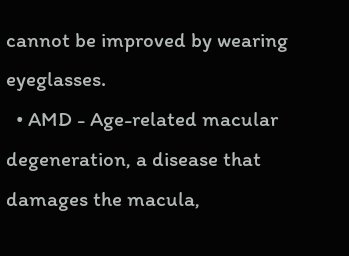cannot be improved by wearing eyeglasses.
  • AMD - Age-related macular degeneration, a disease that damages the macula,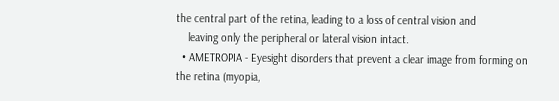the central part of the retina, leading to a loss of central vision and
    leaving only the peripheral or lateral vision intact.
  • AMETROPIA - Eyesight disorders that prevent a clear image from forming on the retina (myopia,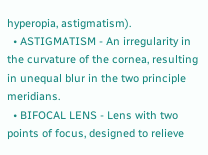hyperopia, astigmatism).
  • ASTIGMATISM - An irregularity in the curvature of the cornea, resulting in unequal blur in the two principle meridians.
  • BIFOCAL LENS - Lens with two points of focus, designed to relieve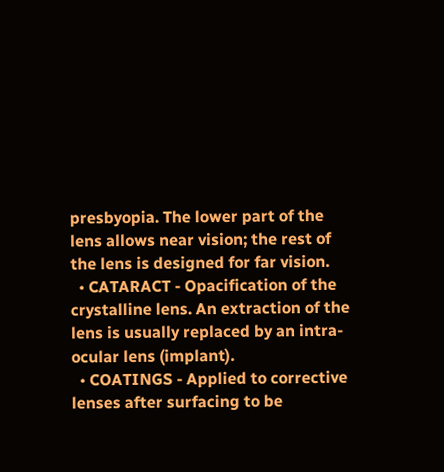presbyopia. The lower part of the lens allows near vision; the rest of the lens is designed for far vision.
  • CATARACT - Opacification of the crystalline lens. An extraction of the lens is usually replaced by an intra-ocular lens (implant).
  • COATINGS - Applied to corrective lenses after surfacing to be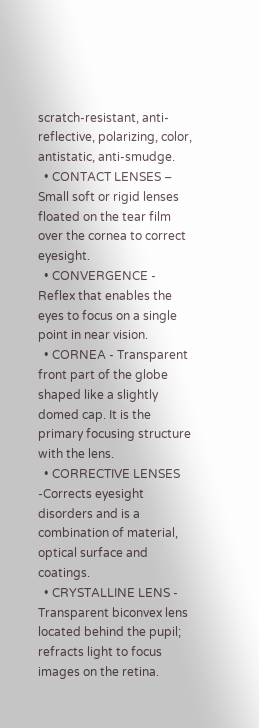scratch-resistant, anti-reflective, polarizing, color, antistatic, anti-smudge.
  • CONTACT LENSES – Small soft or rigid lenses floated on the tear film over the cornea to correct eyesight.
  • CONVERGENCE - Reflex that enables the eyes to focus on a single point in near vision.
  • CORNEA - Transparent front part of the globe shaped like a slightly domed cap. It is the primary focusing structure with the lens.
  • CORRECTIVE LENSES -Corrects eyesight disorders and is a combination of material, optical surface and coatings.
  • CRYSTALLINE LENS - Transparent biconvex lens located behind the pupil; refracts light to focus images on the retina.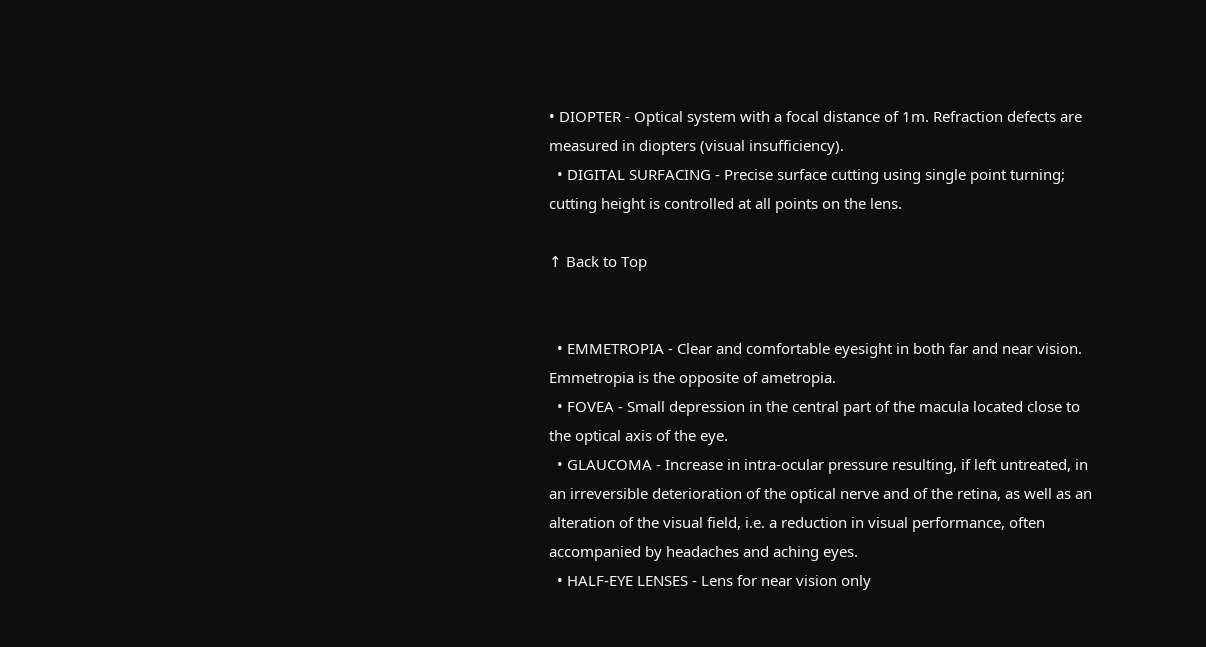• DIOPTER - Optical system with a focal distance of 1m. Refraction defects are measured in diopters (visual insufficiency).
  • DIGITAL SURFACING - Precise surface cutting using single point turning; cutting height is controlled at all points on the lens.

↑ Back to Top


  • EMMETROPIA - Clear and comfortable eyesight in both far and near vision. Emmetropia is the opposite of ametropia.
  • FOVEA - Small depression in the central part of the macula located close to the optical axis of the eye.
  • GLAUCOMA - Increase in intra-ocular pressure resulting, if left untreated, in an irreversible deterioration of the optical nerve and of the retina, as well as an alteration of the visual field, i.e. a reduction in visual performance, often accompanied by headaches and aching eyes.
  • HALF-EYE LENSES - Lens for near vision only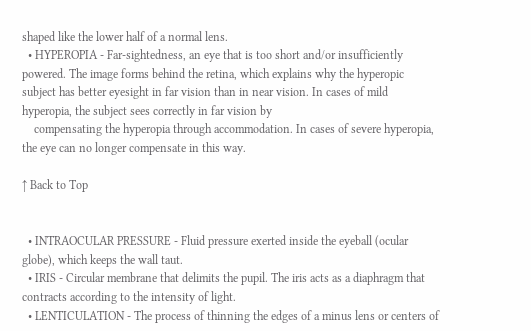shaped like the lower half of a normal lens.
  • HYPEROPIA - Far-sightedness, an eye that is too short and/or insufficiently powered. The image forms behind the retina, which explains why the hyperopic subject has better eyesight in far vision than in near vision. In cases of mild hyperopia, the subject sees correctly in far vision by
    compensating the hyperopia through accommodation. In cases of severe hyperopia, the eye can no longer compensate in this way.

↑ Back to Top


  • INTRAOCULAR PRESSURE - Fluid pressure exerted inside the eyeball (ocular globe), which keeps the wall taut.
  • IRIS - Circular membrane that delimits the pupil. The iris acts as a diaphragm that contracts according to the intensity of light.
  • LENTICULATION - The process of thinning the edges of a minus lens or centers of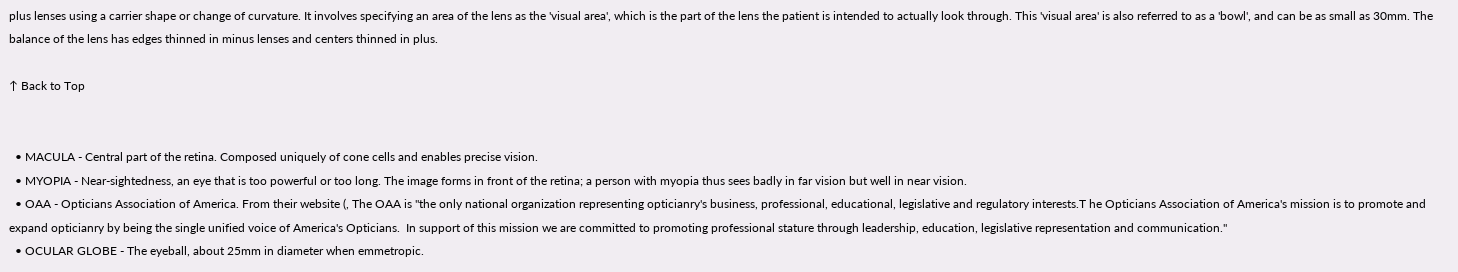plus lenses using a carrier shape or change of curvature. It involves specifying an area of the lens as the 'visual area', which is the part of the lens the patient is intended to actually look through. This 'visual area' is also referred to as a 'bowl', and can be as small as 30mm. The balance of the lens has edges thinned in minus lenses and centers thinned in plus.

↑ Back to Top


  • MACULA - Central part of the retina. Composed uniquely of cone cells and enables precise vision.
  • MYOPIA - Near-sightedness, an eye that is too powerful or too long. The image forms in front of the retina; a person with myopia thus sees badly in far vision but well in near vision.
  • OAA - Opticians Association of America. From their website (, The OAA is "the only national organization representing opticianry's business, professional, educational, legislative and regulatory interests.T he Opticians Association of America's mission is to promote and expand opticianry by being the single unified voice of America's Opticians.  In support of this mission we are committed to promoting professional stature through leadership, education, legislative representation and communication."
  • OCULAR GLOBE - The eyeball, about 25mm in diameter when emmetropic.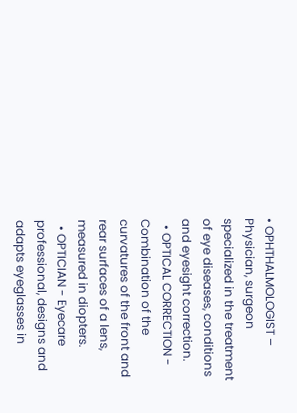• OPHTHALMOLOGIST – Physician, surgeon specialized in the treatment of eye diseases, conditions and eyesight correction.
  • OPTICAL CORRECTION - Combination of the curvatures of the front and rear surfaces of a lens, measured in diopters.
  • OPTICIAN - Eyecare professional, designs and adapts eyeglasses in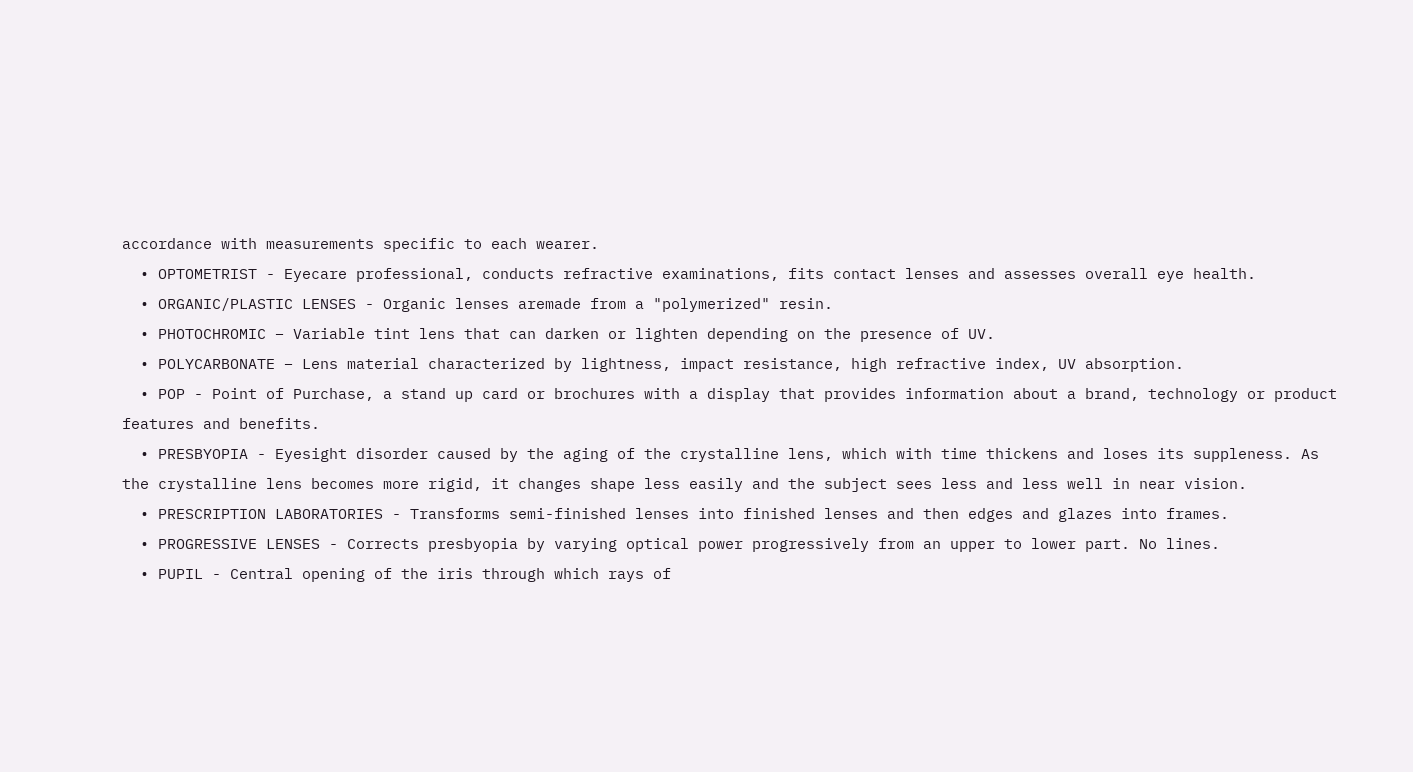accordance with measurements specific to each wearer.
  • OPTOMETRIST - Eyecare professional, conducts refractive examinations, fits contact lenses and assesses overall eye health.
  • ORGANIC/PLASTIC LENSES - Organic lenses aremade from a "polymerized" resin.
  • PHOTOCHROMIC – Variable tint lens that can darken or lighten depending on the presence of UV.
  • POLYCARBONATE – Lens material characterized by lightness, impact resistance, high refractive index, UV absorption.
  • POP - Point of Purchase, a stand up card or brochures with a display that provides information about a brand, technology or product features and benefits.
  • PRESBYOPIA - Eyesight disorder caused by the aging of the crystalline lens, which with time thickens and loses its suppleness. As the crystalline lens becomes more rigid, it changes shape less easily and the subject sees less and less well in near vision.
  • PRESCRIPTION LABORATORIES - Transforms semi-finished lenses into finished lenses and then edges and glazes into frames.
  • PROGRESSIVE LENSES - Corrects presbyopia by varying optical power progressively from an upper to lower part. No lines.
  • PUPIL - Central opening of the iris through which rays of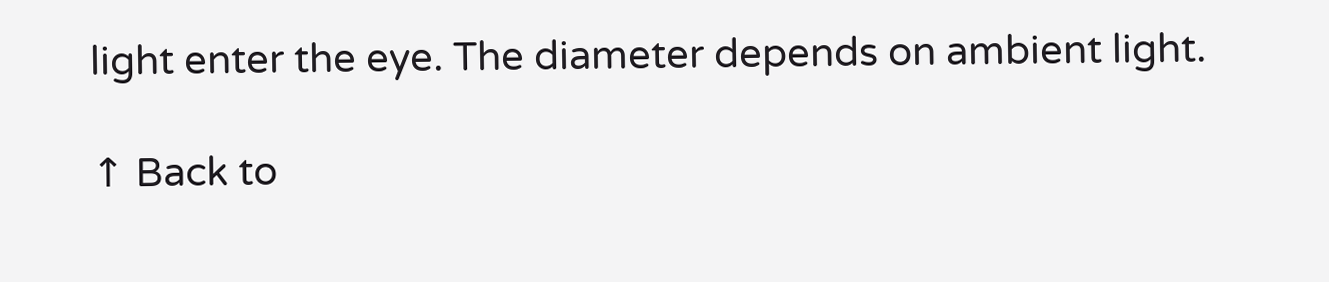light enter the eye. The diameter depends on ambient light.

↑ Back to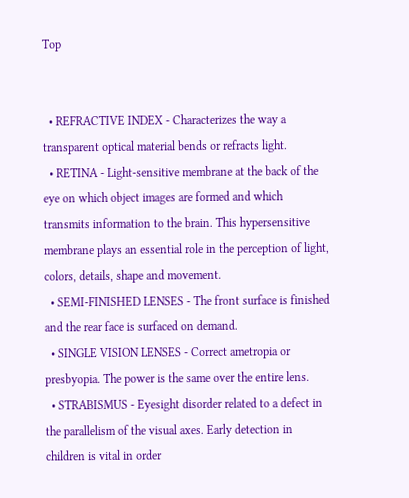Top


  • REFRACTIVE INDEX - Characterizes the way a transparent optical material bends or refracts light.
  • RETINA - Light-sensitive membrane at the back of the eye on which object images are formed and which transmits information to the brain. This hypersensitive membrane plays an essential role in the perception of light, colors, details, shape and movement.
  • SEMI-FINISHED LENSES - The front surface is finished and the rear face is surfaced on demand.
  • SINGLE VISION LENSES - Correct ametropia or presbyopia. The power is the same over the entire lens.
  • STRABISMUS - Eyesight disorder related to a defect in the parallelism of the visual axes. Early detection in children is vital in order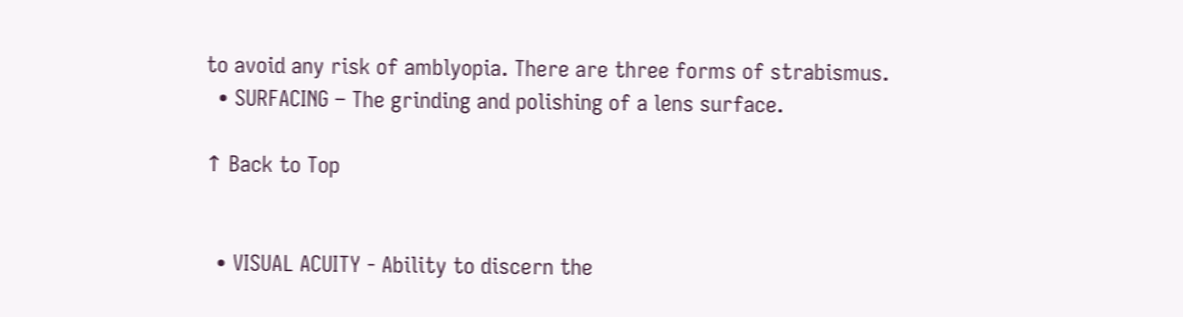to avoid any risk of amblyopia. There are three forms of strabismus.
  • SURFACING – The grinding and polishing of a lens surface.

↑ Back to Top


  • VISUAL ACUITY - Ability to discern the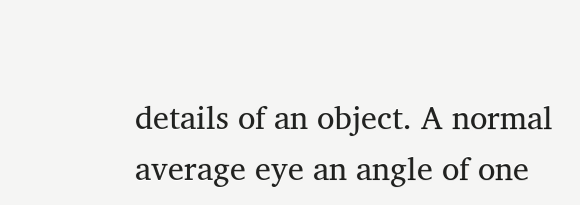details of an object. A normal average eye an angle of one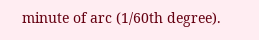minute of arc (1/60th degree).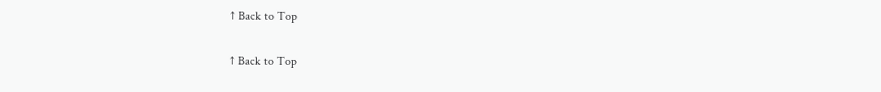↑ Back to Top


↑ Back to Top